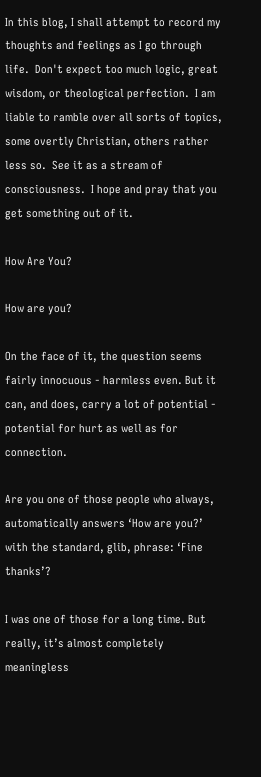In this blog, I shall attempt to record my thoughts and feelings as I go through life.  Don't expect too much logic, great wisdom, or theological perfection.  I am liable to ramble over all sorts of topics, some overtly Christian, others rather less so.  See it as a stream of consciousness.  I hope and pray that you get something out of it.

How Are You?

How are you?

On the face of it, the question seems fairly innocuous - harmless even. But it can, and does, carry a lot of potential - potential for hurt as well as for connection.

Are you one of those people who always, automatically answers ‘How are you?’ with the standard, glib, phrase: ‘Fine thanks’?

I was one of those for a long time. But really, it’s almost completely meaningless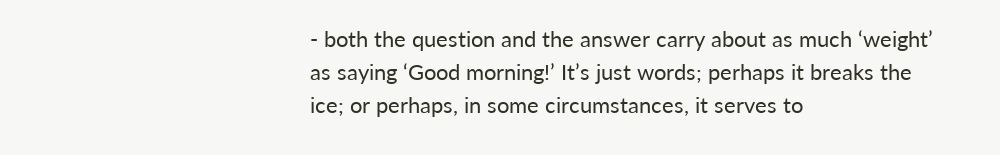- both the question and the answer carry about as much ‘weight’ as saying ‘Good morning!’ It’s just words; perhaps it breaks the ice; or perhaps, in some circumstances, it serves to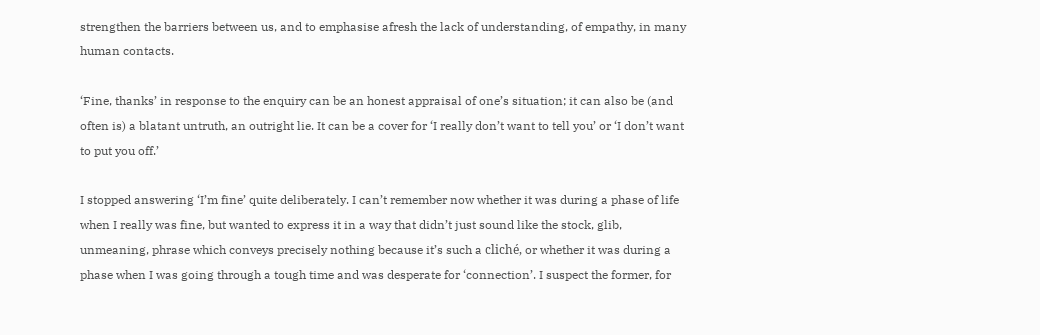strengthen the barriers between us, and to emphasise afresh the lack of understanding, of empathy, in many human contacts.

‘Fine, thanks’ in response to the enquiry can be an honest appraisal of one’s situation; it can also be (and often is) a blatant untruth, an outright lie. It can be a cover for ‘I really don’t want to tell you’ or ‘I don’t want to put you off.’

I stopped answering ‘I’m fine’ quite deliberately. I can’t remember now whether it was during a phase of life when I really was fine, but wanted to express it in a way that didn’t just sound like the stock, glib, unmeaning, phrase which conveys precisely nothing because it’s such a cliché, or whether it was during a phase when I was going through a tough time and was desperate for ‘connection’. I suspect the former, for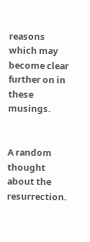reasons which may become clear further on in these musings.


A random thought about the resurrection.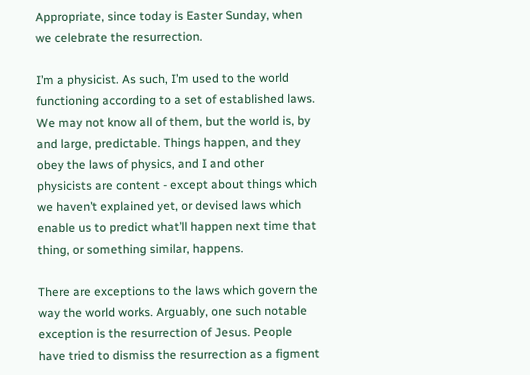Appropriate, since today is Easter Sunday, when we celebrate the resurrection.

I’m a physicist. As such, I’m used to the world functioning according to a set of established laws. We may not know all of them, but the world is, by and large, predictable. Things happen, and they obey the laws of physics, and I and other physicists are content - except about things which we haven’t explained yet, or devised laws which enable us to predict what’ll happen next time that thing, or something similar, happens.

There are exceptions to the laws which govern the way the world works. Arguably, one such notable exception is the resurrection of Jesus. People have tried to dismiss the resurrection as a figment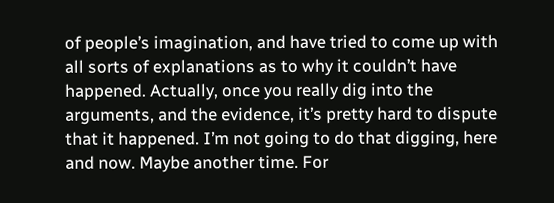of people’s imagination, and have tried to come up with all sorts of explanations as to why it couldn’t have happened. Actually, once you really dig into the arguments, and the evidence, it’s pretty hard to dispute that it happened. I’m not going to do that digging, here and now. Maybe another time. For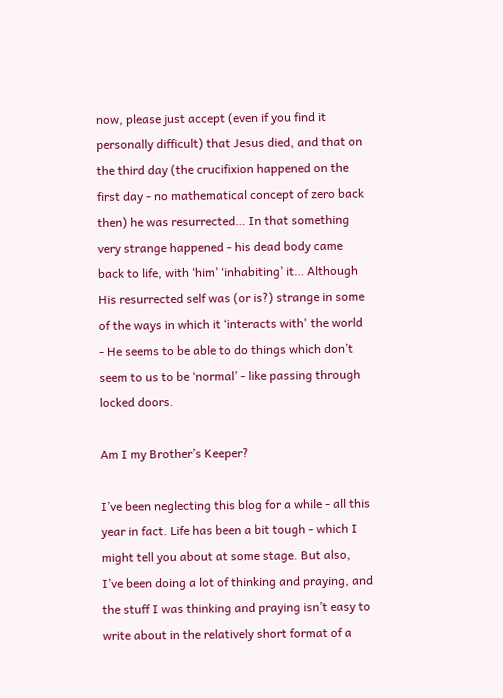now, please just accept (even if you find it personally difficult) that Jesus died, and that on the third day (the crucifixion happened on the first day - no mathematical concept of zero back then) he was resurrected… In that something very strange happened - his dead body came back to life, with ‘him’ ‘inhabiting’ it… Although His resurrected self was (or is?) strange in some of the ways in which it ‘interacts with' the world - He seems to be able to do things which don’t seem to us to be ‘normal’ - like passing through locked doors.

Am I my Brother’s Keeper?

I’ve been neglecting this blog for a while - all this year in fact. Life has been a bit tough - which I might tell you about at some stage. But also, I’ve been doing a lot of thinking and praying, and the stuff I was thinking and praying isn’t easy to write about in the relatively short format of a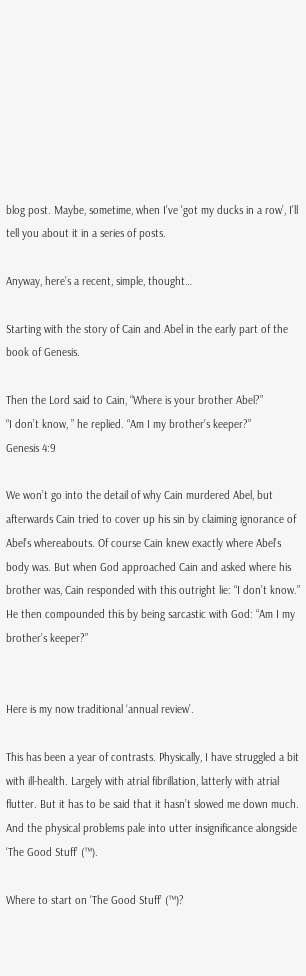blog post. Maybe, sometime, when I’ve 'got my ducks in a row’, I’ll tell you about it in a series of posts.

Anyway, here’s a recent, simple, thought…

Starting with the story of Cain and Abel in the early part of the book of Genesis.

Then the Lord said to Cain, “Where is your brother Abel?”
“I don’t know, ” he replied. “Am I my brother’s keeper?”
Genesis 4:9

We won’t go into the detail of why Cain murdered Abel, but afterwards Cain tried to cover up his sin by claiming ignorance of Abel’s whereabouts. Of course Cain knew exactly where Abel’s body was. But when God approached Cain and asked where his brother was, Cain responded with this outright lie: “I don’t know.” He then compounded this by being sarcastic with God: “Am I my brother’s keeper?”


Here is my now traditional ‘annual review’.

This has been a year of contrasts. Physically, I have struggled a bit with ill-health. Largely with atrial fibrillation, latterly with atrial flutter. But it has to be said that it hasn’t slowed me down much. And the physical problems pale into utter insignificance alongside ‘The Good Stuff’ (™).

Where to start on ‘The Good Stuff’ (™)?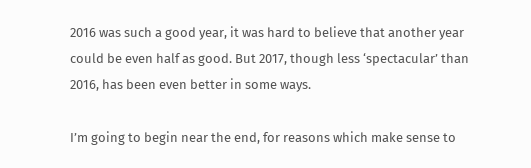2016 was such a good year, it was hard to believe that another year could be even half as good. But 2017, though less ‘spectacular’ than 2016, has been even better in some ways.

I’m going to begin near the end, for reasons which make sense to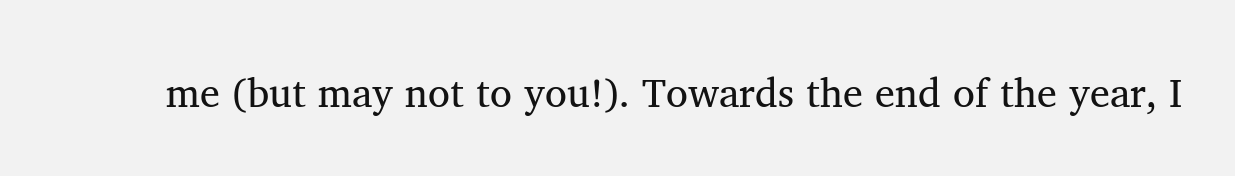me (but may not to you!). Towards the end of the year, I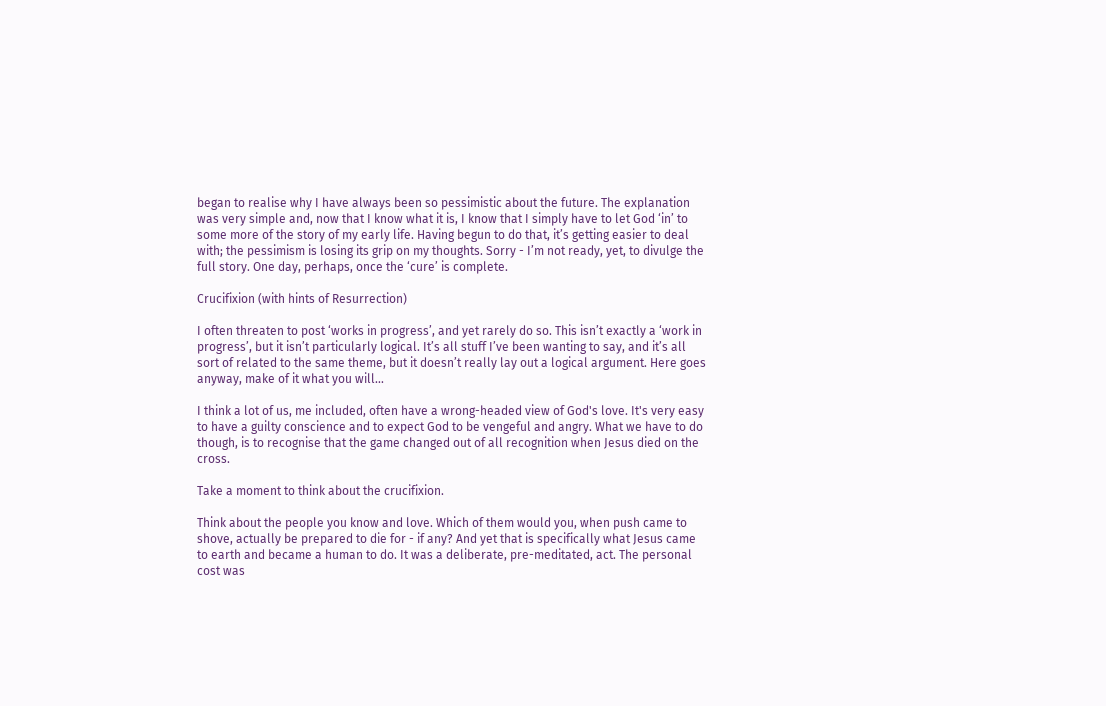began to realise why I have always been so pessimistic about the future. The explanation was very simple and, now that I know what it is, I know that I simply have to let God ‘in’ to some more of the story of my early life. Having begun to do that, it’s getting easier to deal with; the pessimism is losing its grip on my thoughts. Sorry - I’m not ready, yet, to divulge the full story. One day, perhaps, once the ‘cure’ is complete.

Crucifixion (with hints of Resurrection)

I often threaten to post ‘works in progress’, and yet rarely do so. This isn’t exactly a ‘work in progress’, but it isn’t particularly logical. It’s all stuff I’ve been wanting to say, and it’s all sort of related to the same theme, but it doesn’t really lay out a logical argument. Here goes anyway, make of it what you will...

I think a lot of us, me included, often have a wrong-headed view of God's love. It's very easy to have a guilty conscience and to expect God to be vengeful and angry. What we have to do though, is to recognise that the game changed out of all recognition when Jesus died on the cross.

Take a moment to think about the crucifixion.

Think about the people you know and love. Which of them would you, when push came to shove, actually be prepared to die for - if any? And yet that is specifically what Jesus came to earth and became a human to do. It was a deliberate, pre-meditated, act. The personal cost was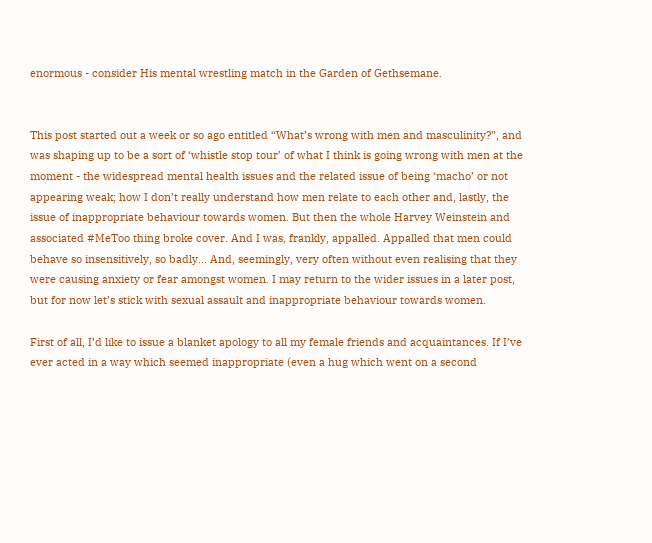enormous - consider His mental wrestling match in the Garden of Gethsemane.


This post started out a week or so ago entitled “What’s wrong with men and masculinity?”, and was shaping up to be a sort of ‘whistle stop tour’ of what I think is going wrong with men at the moment - the widespread mental health issues and the related issue of being ‘macho’ or not appearing weak; how I don’t really understand how men relate to each other and, lastly, the issue of inappropriate behaviour towards women. But then the whole Harvey Weinstein and associated #MeToo thing broke cover. And I was, frankly, appalled. Appalled that men could behave so insensitively, so badly… And, seemingly, very often without even realising that they were causing anxiety or fear amongst women. I may return to the wider issues in a later post, but for now let’s stick with sexual assault and inappropriate behaviour towards women.

First of all, I’d like to issue a blanket apology to all my female friends and acquaintances. If I’ve ever acted in a way which seemed inappropriate (even a hug which went on a second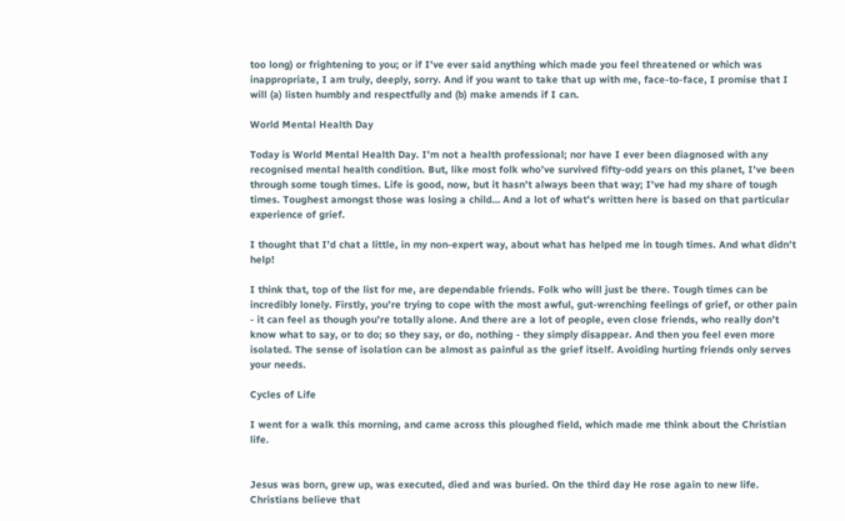too long) or frightening to you; or if I’ve ever said anything which made you feel threatened or which was inappropriate, I am truly, deeply, sorry. And if you want to take that up with me, face-to-face, I promise that I will (a) listen humbly and respectfully and (b) make amends if I can.

World Mental Health Day

Today is World Mental Health Day. I’m not a health professional; nor have I ever been diagnosed with any recognised mental health condition. But, like most folk who’ve survived fifty-odd years on this planet, I’ve been through some tough times. Life is good, now, but it hasn’t always been that way; I’ve had my share of tough times. Toughest amongst those was losing a child… And a lot of what’s written here is based on that particular experience of grief.

I thought that I’d chat a little, in my non-expert way, about what has helped me in tough times. And what didn’t help!

I think that, top of the list for me, are dependable friends. Folk who will just be there. Tough times can be incredibly lonely. Firstly, you’re trying to cope with the most awful, gut-wrenching feelings of grief, or other pain - it can feel as though you’re totally alone. And there are a lot of people, even close friends, who really don’t know what to say, or to do; so they say, or do, nothing - they simply disappear. And then you feel even more isolated. The sense of isolation can be almost as painful as the grief itself. Avoiding hurting friends only serves your needs.

Cycles of Life

I went for a walk this morning, and came across this ploughed field, which made me think about the Christian life.


Jesus was born, grew up, was executed, died and was buried. On the third day He rose again to new life. Christians believe that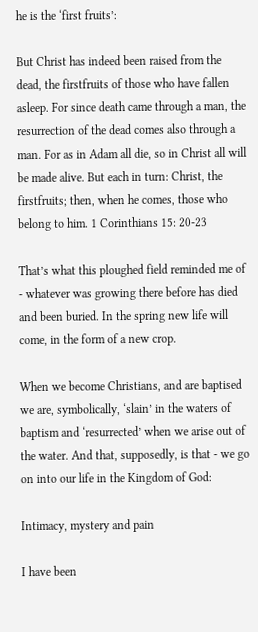he is the ‘first fruits’:

But Christ has indeed been raised from the dead, the firstfruits of those who have fallen asleep. For since death came through a man, the resurrection of the dead comes also through a man. For as in Adam all die, so in Christ all will be made alive. But each in turn: Christ, the firstfruits; then, when he comes, those who belong to him. 1 Corinthians 15: 20-23

That’s what this ploughed field reminded me of - whatever was growing there before has died and been buried. In the spring new life will come, in the form of a new crop.

When we become Christians, and are baptised we are, symbolically, ‘slain’ in the waters of baptism and ‘resurrected’ when we arise out of the water. And that, supposedly, is that - we go on into our life in the Kingdom of God:

Intimacy, mystery and pain

I have been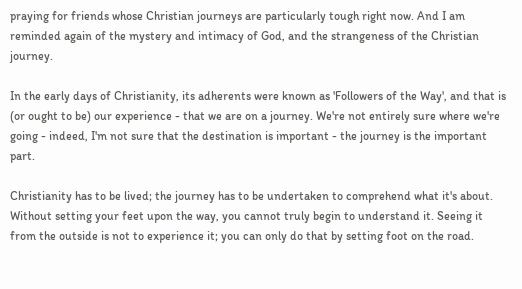praying for friends whose Christian journeys are particularly tough right now. And I am reminded again of the mystery and intimacy of God, and the strangeness of the Christian journey.

In the early days of Christianity, its adherents were known as 'Followers of the Way', and that is (or ought to be) our experience - that we are on a journey. We're not entirely sure where we're going - indeed, I'm not sure that the destination is important - the journey is the important part.

Christianity has to be lived; the journey has to be undertaken to comprehend what it's about. Without setting your feet upon the way, you cannot truly begin to understand it. Seeing it from the outside is not to experience it; you can only do that by setting foot on the road.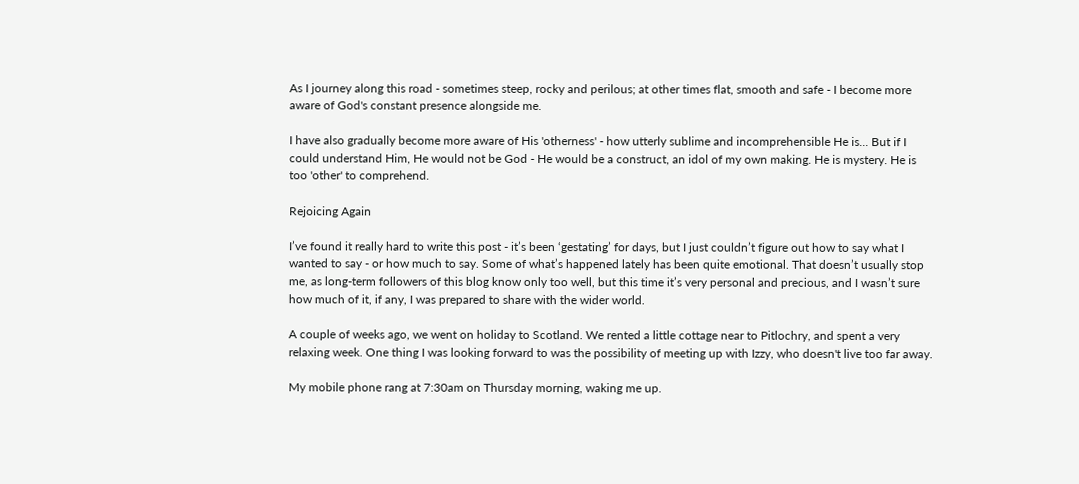As I journey along this road - sometimes steep, rocky and perilous; at other times flat, smooth and safe - I become more aware of God's constant presence alongside me.

I have also gradually become more aware of His 'otherness' - how utterly sublime and incomprehensible He is... But if I could understand Him, He would not be God - He would be a construct, an idol of my own making. He is mystery. He is too 'other' to comprehend.

Rejoicing Again

I’ve found it really hard to write this post - it’s been ‘gestating’ for days, but I just couldn’t figure out how to say what I wanted to say - or how much to say. Some of what’s happened lately has been quite emotional. That doesn’t usually stop me, as long-term followers of this blog know only too well, but this time it’s very personal and precious, and I wasn’t sure how much of it, if any, I was prepared to share with the wider world.

A couple of weeks ago, we went on holiday to Scotland. We rented a little cottage near to Pitlochry, and spent a very relaxing week. One thing I was looking forward to was the possibility of meeting up with Izzy, who doesn't live too far away.

My mobile phone rang at 7:30am on Thursday morning, waking me up.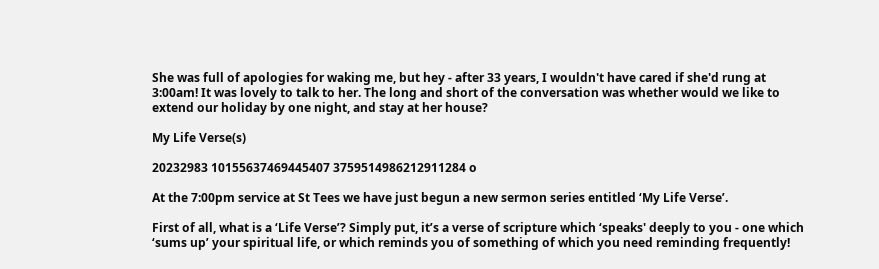She was full of apologies for waking me, but hey - after 33 years, I wouldn't have cared if she'd rung at 3:00am! It was lovely to talk to her. The long and short of the conversation was whether would we like to extend our holiday by one night, and stay at her house?

My Life Verse(s)

20232983 10155637469445407 3759514986212911284 o

At the 7:00pm service at St Tees we have just begun a new sermon series entitled ‘My Life Verse’.

First of all, what is a ‘Life Verse’? Simply put, it’s a verse of scripture which ‘speaks' deeply to you - one which ‘sums up’ your spiritual life, or which reminds you of something of which you need reminding frequently!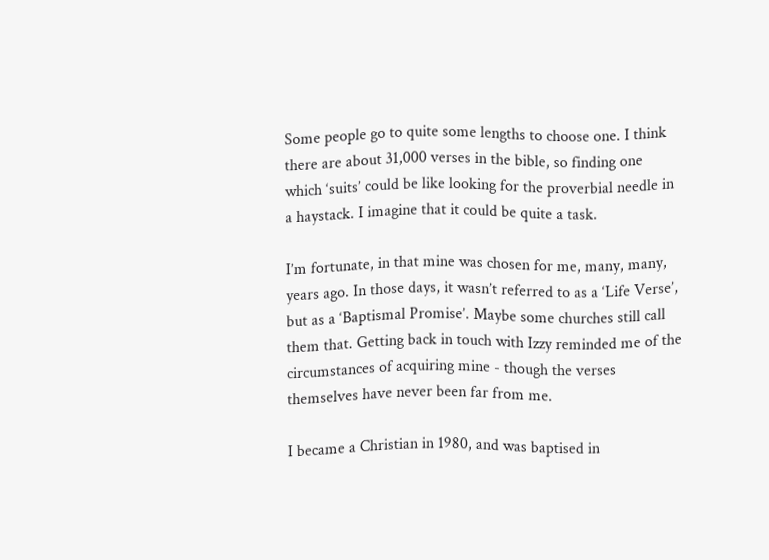Some people go to quite some lengths to choose one. I think there are about 31,000 verses in the bible, so finding one which ‘suits’ could be like looking for the proverbial needle in a haystack. I imagine that it could be quite a task.

I’m fortunate, in that mine was chosen for me, many, many, years ago. In those days, it wasn’t referred to as a ‘Life Verse’, but as a ‘Baptismal Promise’. Maybe some churches still call them that. Getting back in touch with Izzy reminded me of the circumstances of acquiring mine - though the verses themselves have never been far from me.

I became a Christian in 1980, and was baptised in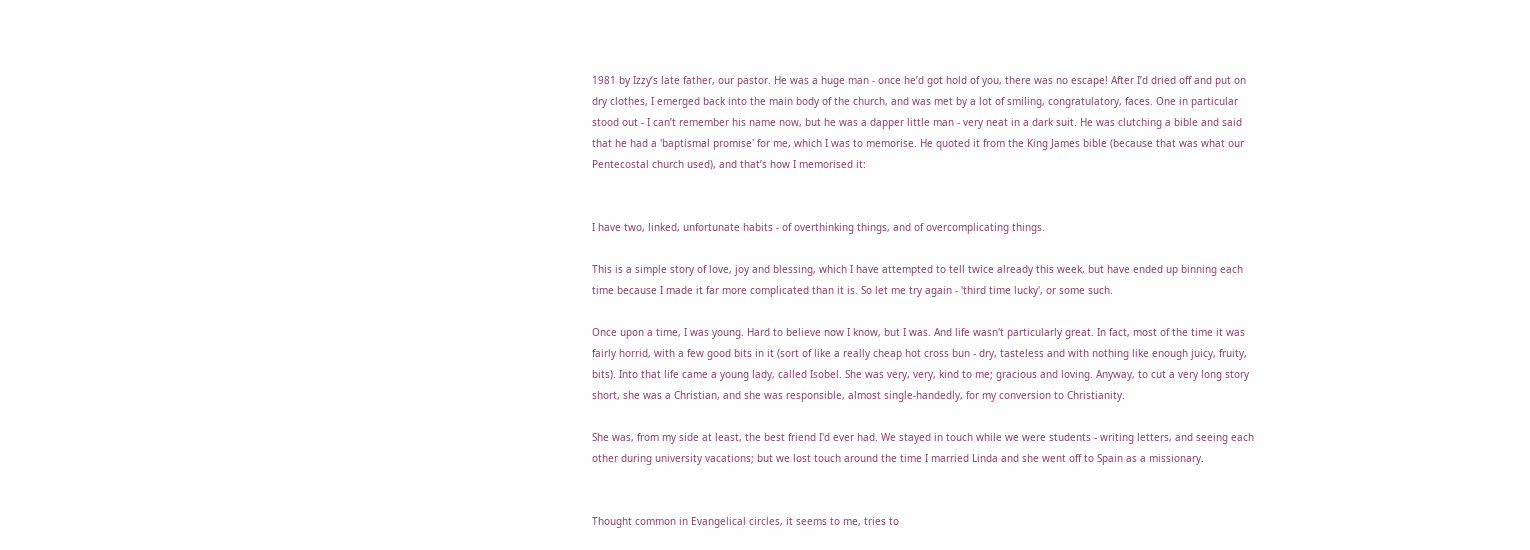1981 by Izzy’s late father, our pastor. He was a huge man - once he’d got hold of you, there was no escape! After I’d dried off and put on dry clothes, I emerged back into the main body of the church, and was met by a lot of smiling, congratulatory, faces. One in particular stood out - I can’t remember his name now, but he was a dapper little man - very neat in a dark suit. He was clutching a bible and said that he had a 'baptismal promise' for me, which I was to memorise. He quoted it from the King James bible (because that was what our Pentecostal church used), and that’s how I memorised it:


I have two, linked, unfortunate habits - of overthinking things, and of overcomplicating things.

This is a simple story of love, joy and blessing, which I have attempted to tell twice already this week, but have ended up binning each time because I made it far more complicated than it is. So let me try again - 'third time lucky', or some such.

Once upon a time, I was young. Hard to believe now I know, but I was. And life wasn't particularly great. In fact, most of the time it was fairly horrid, with a few good bits in it (sort of like a really cheap hot cross bun - dry, tasteless and with nothing like enough juicy, fruity, bits). Into that life came a young lady, called Isobel. She was very, very, kind to me; gracious and loving. Anyway, to cut a very long story short, she was a Christian, and she was responsible, almost single-handedly, for my conversion to Christianity.

She was, from my side at least, the best friend I'd ever had. We stayed in touch while we were students - writing letters, and seeing each other during university vacations; but we lost touch around the time I married Linda and she went off to Spain as a missionary.


Thought common in Evangelical circles, it seems to me, tries to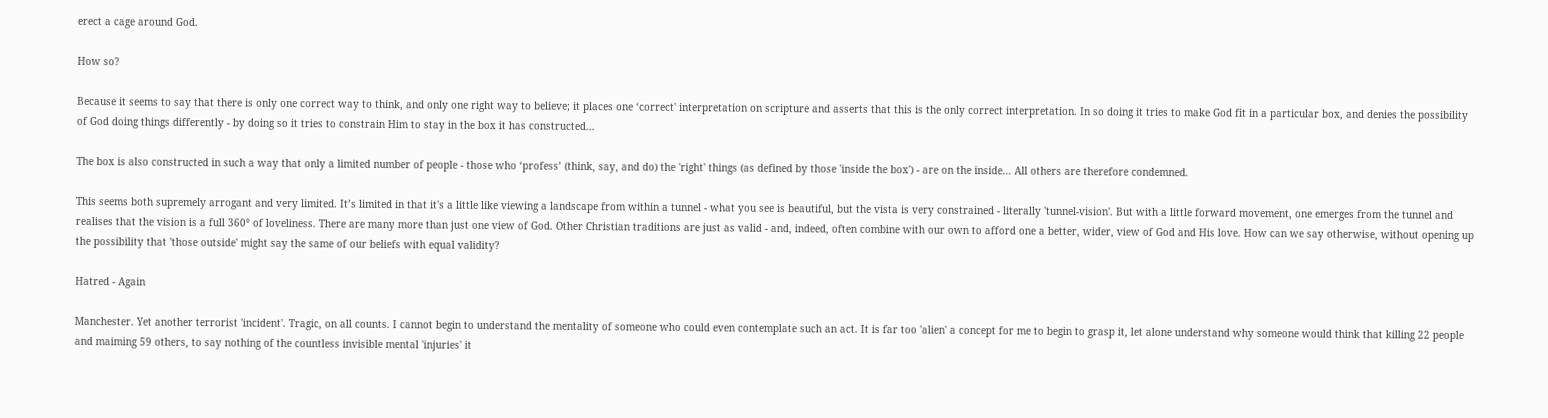erect a cage around God.

How so?

Because it seems to say that there is only one correct way to think, and only one right way to believe; it places one ‘correct' interpretation on scripture and asserts that this is the only correct interpretation. In so doing it tries to make God fit in a particular box, and denies the possibility of God doing things differently - by doing so it tries to constrain Him to stay in the box it has constructed...

The box is also constructed in such a way that only a limited number of people - those who ‘profess’ (think, say, and do) the 'right' things (as defined by those 'inside the box') - are on the inside… All others are therefore condemned.

This seems both supremely arrogant and very limited. It’s limited in that it's a little like viewing a landscape from within a tunnel - what you see is beautiful, but the vista is very constrained - literally 'tunnel-vision'. But with a little forward movement, one emerges from the tunnel and realises that the vision is a full 360° of loveliness. There are many more than just one view of God. Other Christian traditions are just as valid - and, indeed, often combine with our own to afford one a better, wider, view of God and His love. How can we say otherwise, without opening up the possibility that 'those outside' might say the same of our beliefs with equal validity?

Hatred - Again

Manchester. Yet another terrorist 'incident'. Tragic, on all counts. I cannot begin to understand the mentality of someone who could even contemplate such an act. It is far too 'alien' a concept for me to begin to grasp it, let alone understand why someone would think that killing 22 people and maiming 59 others, to say nothing of the countless invisible mental 'injuries' it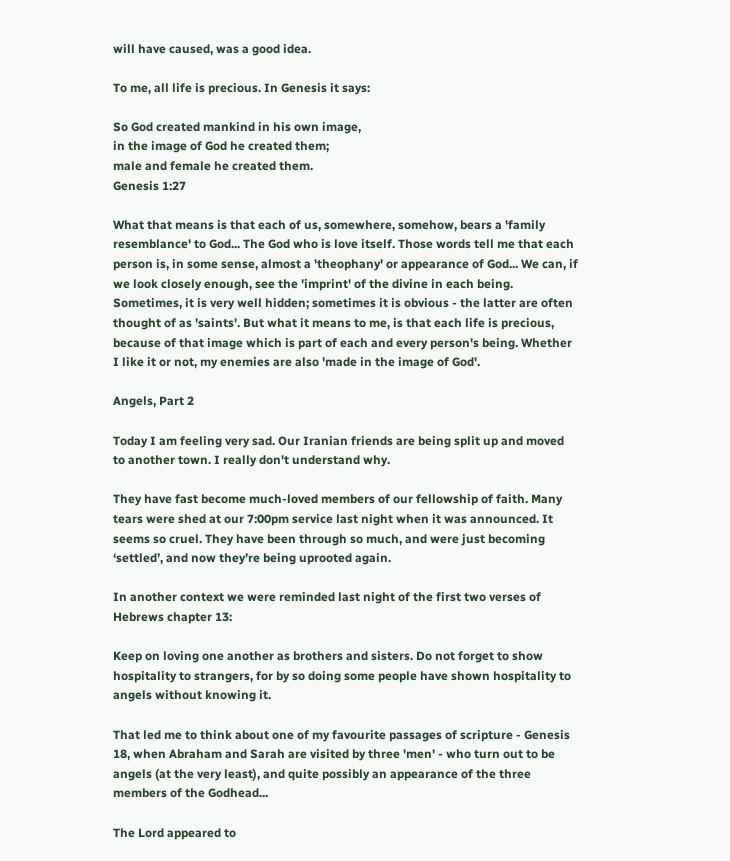will have caused, was a good idea.

To me, all life is precious. In Genesis it says:

So God created mankind in his own image,
in the image of God he created them;
male and female he created them.
Genesis 1:27

What that means is that each of us, somewhere, somehow, bears a 'family resemblance' to God... The God who is love itself. Those words tell me that each person is, in some sense, almost a 'theophany' or appearance of God... We can, if we look closely enough, see the 'imprint' of the divine in each being. Sometimes, it is very well hidden; sometimes it is obvious - the latter are often thought of as 'saints'. But what it means to me, is that each life is precious, because of that image which is part of each and every person's being. Whether I like it or not, my enemies are also 'made in the image of God'.

Angels, Part 2

Today I am feeling very sad. Our Iranian friends are being split up and moved to another town. I really don't understand why.

They have fast become much-loved members of our fellowship of faith. Many tears were shed at our 7:00pm service last night when it was announced. It seems so cruel. They have been through so much, and were just becoming ‘settled’, and now they’re being uprooted again.

In another context we were reminded last night of the first two verses of Hebrews chapter 13:

Keep on loving one another as brothers and sisters. Do not forget to show hospitality to strangers, for by so doing some people have shown hospitality to angels without knowing it.

That led me to think about one of my favourite passages of scripture - Genesis 18, when Abraham and Sarah are visited by three 'men' - who turn out to be angels (at the very least), and quite possibly an appearance of the three members of the Godhead...

The Lord appeared to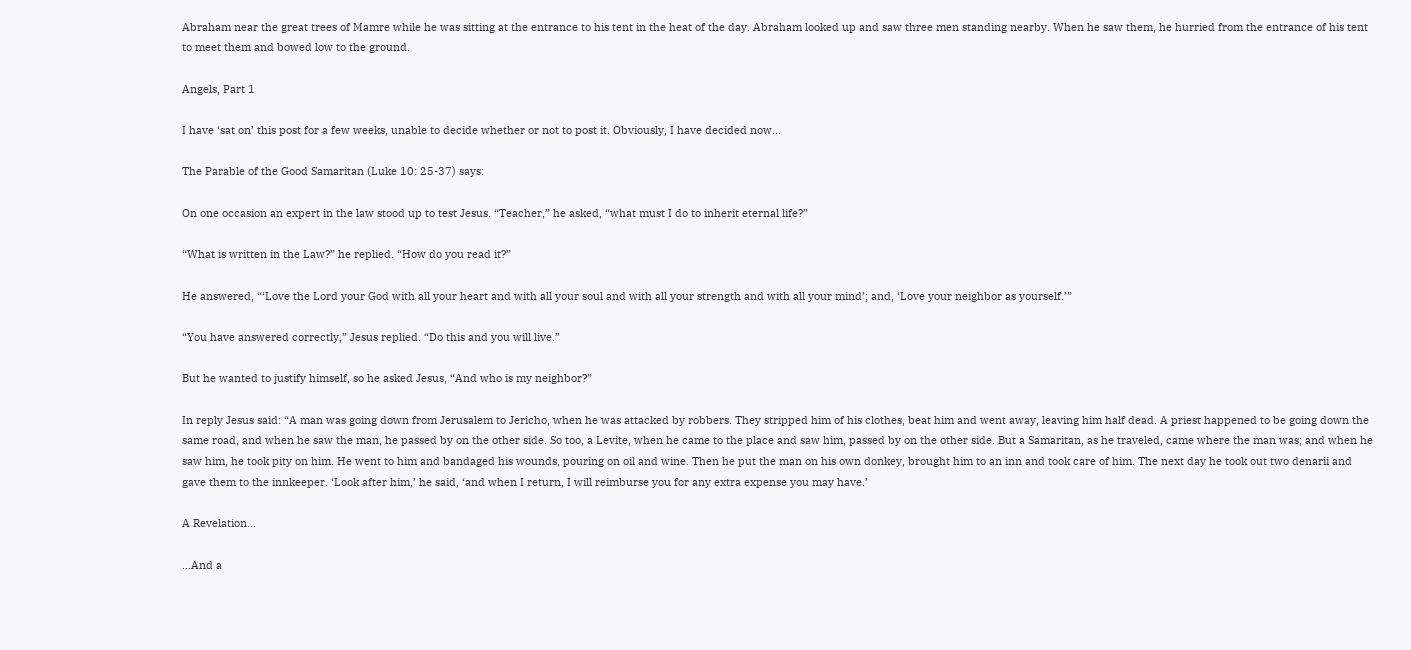Abraham near the great trees of Mamre while he was sitting at the entrance to his tent in the heat of the day. Abraham looked up and saw three men standing nearby. When he saw them, he hurried from the entrance of his tent to meet them and bowed low to the ground.

Angels, Part 1

I have ‘sat on’ this post for a few weeks, unable to decide whether or not to post it. Obviously, I have decided now...

The Parable of the Good Samaritan (Luke 10: 25-37) says:

On one occasion an expert in the law stood up to test Jesus. “Teacher,” he asked, “what must I do to inherit eternal life?”

“What is written in the Law?” he replied. “How do you read it?”

He answered, “‘Love the Lord your God with all your heart and with all your soul and with all your strength and with all your mind’; and, ‘Love your neighbor as yourself.’”

“You have answered correctly,” Jesus replied. “Do this and you will live.”

But he wanted to justify himself, so he asked Jesus, “And who is my neighbor?”

In reply Jesus said: “A man was going down from Jerusalem to Jericho, when he was attacked by robbers. They stripped him of his clothes, beat him and went away, leaving him half dead. A priest happened to be going down the same road, and when he saw the man, he passed by on the other side. So too, a Levite, when he came to the place and saw him, passed by on the other side. But a Samaritan, as he traveled, came where the man was; and when he saw him, he took pity on him. He went to him and bandaged his wounds, pouring on oil and wine. Then he put the man on his own donkey, brought him to an inn and took care of him. The next day he took out two denarii and gave them to the innkeeper. ‘Look after him,’ he said, ‘and when I return, I will reimburse you for any extra expense you may have.’

A Revelation...

…And a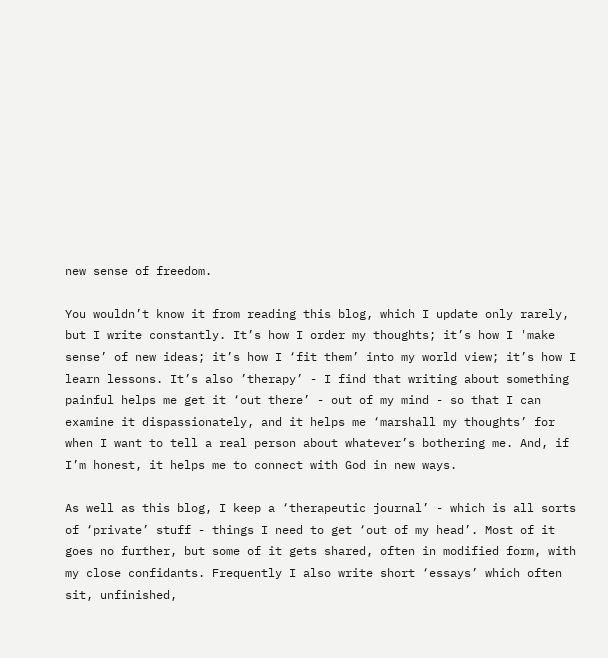new sense of freedom.

You wouldn’t know it from reading this blog, which I update only rarely, but I write constantly. It’s how I order my thoughts; it’s how I 'make sense’ of new ideas; it’s how I ‘fit them’ into my world view; it’s how I learn lessons. It’s also ’therapy’ - I find that writing about something painful helps me get it ‘out there’ - out of my mind - so that I can examine it dispassionately, and it helps me ‘marshall my thoughts’ for when I want to tell a real person about whatever’s bothering me. And, if I’m honest, it helps me to connect with God in new ways.

As well as this blog, I keep a ‘therapeutic journal’ - which is all sorts of ‘private’ stuff - things I need to get ‘out of my head’. Most of it goes no further, but some of it gets shared, often in modified form, with my close confidants. Frequently I also write short ‘essays’ which often sit, unfinished,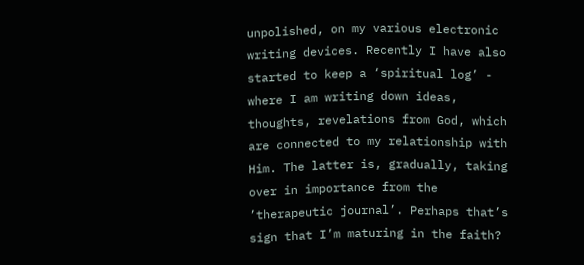unpolished, on my various electronic writing devices. Recently I have also started to keep a ‘spiritual log’ - where I am writing down ideas, thoughts, revelations from God, which are connected to my relationship with Him. The latter is, gradually, taking over in importance from the ’therapeutic journal’. Perhaps that’s sign that I’m maturing in the faith?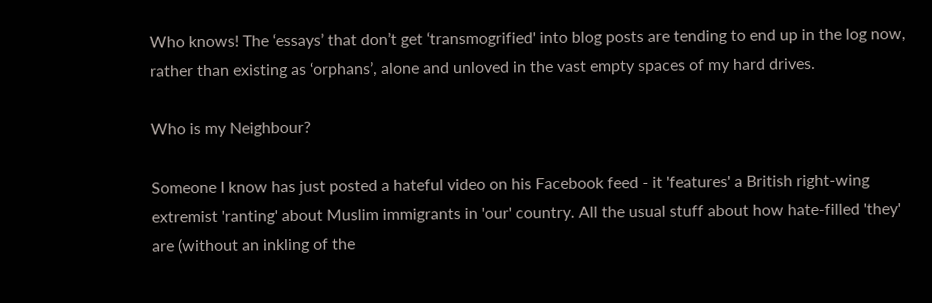Who knows! The ‘essays’ that don’t get ‘transmogrified' into blog posts are tending to end up in the log now, rather than existing as ‘orphans’, alone and unloved in the vast empty spaces of my hard drives.

Who is my Neighbour?

Someone I know has just posted a hateful video on his Facebook feed - it 'features' a British right-wing extremist 'ranting' about Muslim immigrants in 'our' country. All the usual stuff about how hate-filled 'they' are (without an inkling of the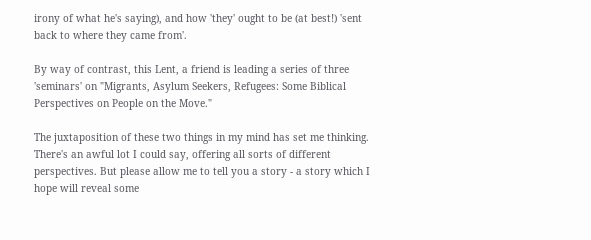irony of what he's saying), and how 'they' ought to be (at best!) 'sent back to where they came from'.

By way of contrast, this Lent, a friend is leading a series of three 'seminars' on "Migrants, Asylum Seekers, Refugees: Some Biblical Perspectives on People on the Move."

The juxtaposition of these two things in my mind has set me thinking. There's an awful lot I could say, offering all sorts of different perspectives. But please allow me to tell you a story - a story which I hope will reveal some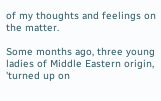of my thoughts and feelings on the matter.

Some months ago, three young ladies of Middle Eastern origin, 'turned up on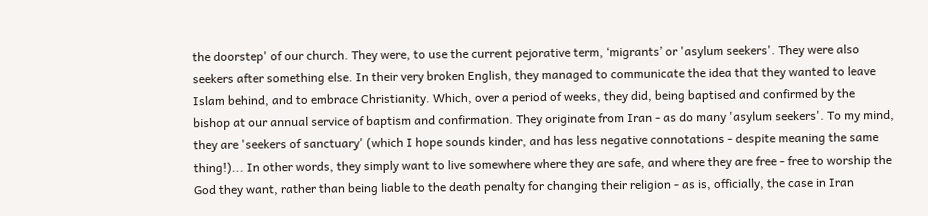the doorstep' of our church. They were, to use the current pejorative term, ‘migrants’ or 'asylum seekers'. They were also seekers after something else. In their very broken English, they managed to communicate the idea that they wanted to leave Islam behind, and to embrace Christianity. Which, over a period of weeks, they did, being baptised and confirmed by the bishop at our annual service of baptism and confirmation. They originate from Iran - as do many 'asylum seekers'. To my mind, they are 'seekers of sanctuary' (which I hope sounds kinder, and has less negative connotations - despite meaning the same thing!)... In other words, they simply want to live somewhere where they are safe, and where they are free - free to worship the God they want, rather than being liable to the death penalty for changing their religion - as is, officially, the case in Iran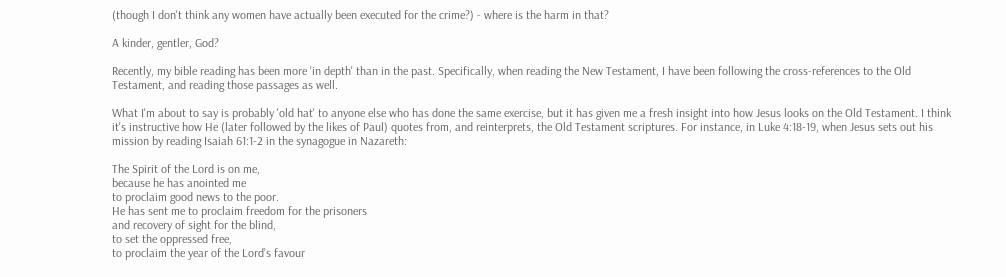(though I don't think any women have actually been executed for the crime?) - where is the harm in that?

A kinder, gentler, God?

Recently, my bible reading has been more 'in depth' than in the past. Specifically, when reading the New Testament, I have been following the cross-references to the Old Testament, and reading those passages as well.

What I'm about to say is probably 'old hat' to anyone else who has done the same exercise, but it has given me a fresh insight into how Jesus looks on the Old Testament. I think it's instructive how He (later followed by the likes of Paul) quotes from, and reinterprets, the Old Testament scriptures. For instance, in Luke 4:18-19, when Jesus sets out his mission by reading Isaiah 61:1-2 in the synagogue in Nazareth:

The Spirit of the Lord is on me,
because he has anointed me
to proclaim good news to the poor.
He has sent me to proclaim freedom for the prisoners
and recovery of sight for the blind,
to set the oppressed free,
to proclaim the year of the Lord’s favour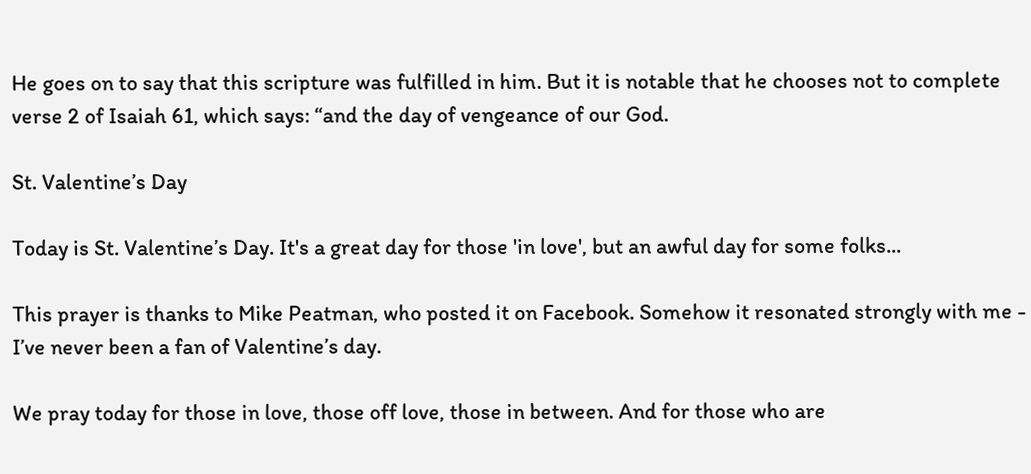He goes on to say that this scripture was fulfilled in him. But it is notable that he chooses not to complete verse 2 of Isaiah 61, which says: “and the day of vengeance of our God.

St. Valentine’s Day

Today is St. Valentine’s Day. It's a great day for those 'in love', but an awful day for some folks...

This prayer is thanks to Mike Peatman, who posted it on Facebook. Somehow it resonated strongly with me - I’ve never been a fan of Valentine’s day.

We pray today for those in love, those off love, those in between. And for those who are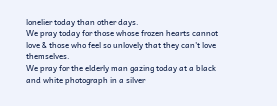lonelier today than other days.
We pray today for those whose frozen hearts cannot love & those who feel so unlovely that they can't love themselves.
We pray for the elderly man gazing today at a black and white photograph in a silver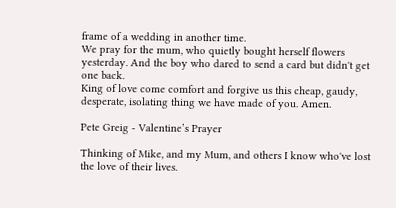frame of a wedding in another time.
We pray for the mum, who quietly bought herself flowers yesterday. And the boy who dared to send a card but didn't get one back.
King of love come comfort and forgive us this cheap, gaudy, desperate, isolating thing we have made of you. Amen.

Pete Greig - Valentine’s Prayer

Thinking of Mike, and my Mum, and others I know who've lost the love of their lives.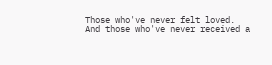Those who've never felt loved. And those who've never received a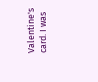Valentine's card. I was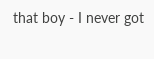that boy - I never got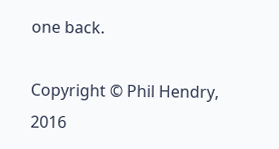one back.

Copyright © Phil Hendry, 2016